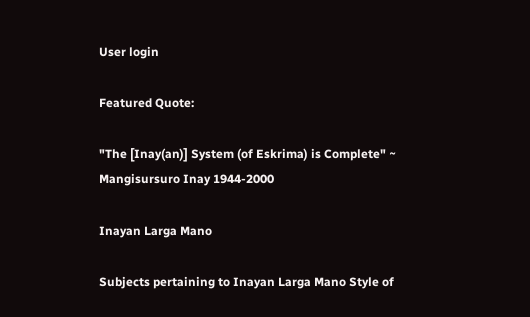User login

Featured Quote:

"The [Inay(an)] System (of Eskrima) is Complete" ~ Mangisursuro Inay 1944-2000

Inayan Larga Mano

Subjects pertaining to Inayan Larga Mano Style of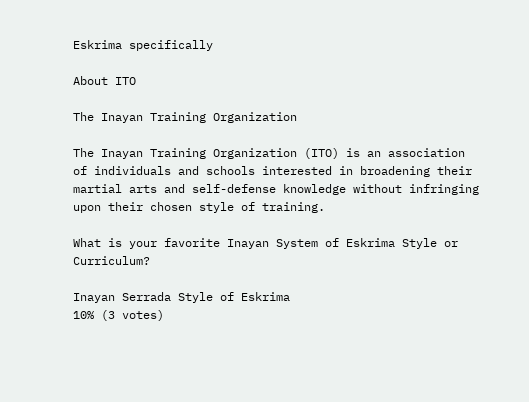Eskrima specifically

About ITO

The Inayan Training Organization

The Inayan Training Organization (ITO) is an association of individuals and schools interested in broadening their martial arts and self-defense knowledge without infringing upon their chosen style of training.

What is your favorite Inayan System of Eskrima Style or Curriculum?

Inayan Serrada Style of Eskrima
10% (3 votes)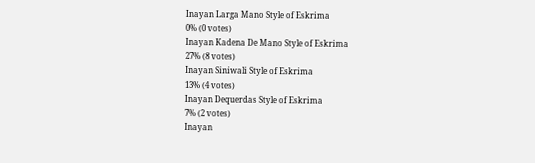Inayan Larga Mano Style of Eskrima
0% (0 votes)
Inayan Kadena De Mano Style of Eskrima
27% (8 votes)
Inayan Siniwali Style of Eskrima
13% (4 votes)
Inayan Dequerdas Style of Eskrima
7% (2 votes)
Inayan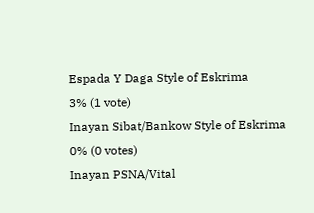Espada Y Daga Style of Eskrima
3% (1 vote)
Inayan Sibat/Bankow Style of Eskrima
0% (0 votes)
Inayan PSNA/Vital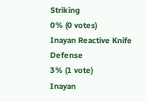Striking
0% (0 votes)
Inayan Reactive Knife Defense
3% (1 vote)
Inayan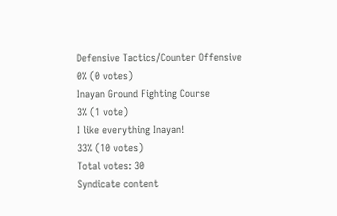Defensive Tactics/Counter Offensive
0% (0 votes)
Inayan Ground Fighting Course
3% (1 vote)
I like everything Inayan!
33% (10 votes)
Total votes: 30
Syndicate content